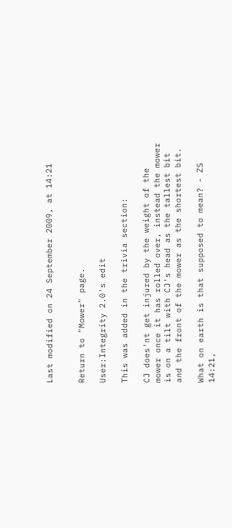Last modified on 24 September 2009, at 14:21


Return to "Mower" page.

User:Integrity 2.0's edit

This was added in the trivia section:

CJ does'nt get injured by the weight of the mower once it has rolled over, instead the mower is on a tilt with CJ's head as the tallest bit and the front of the mower as the shortest bit.

What on earth is that supposed to mean? - ZS 14:21,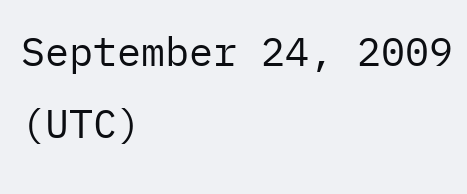September 24, 2009 (UTC)